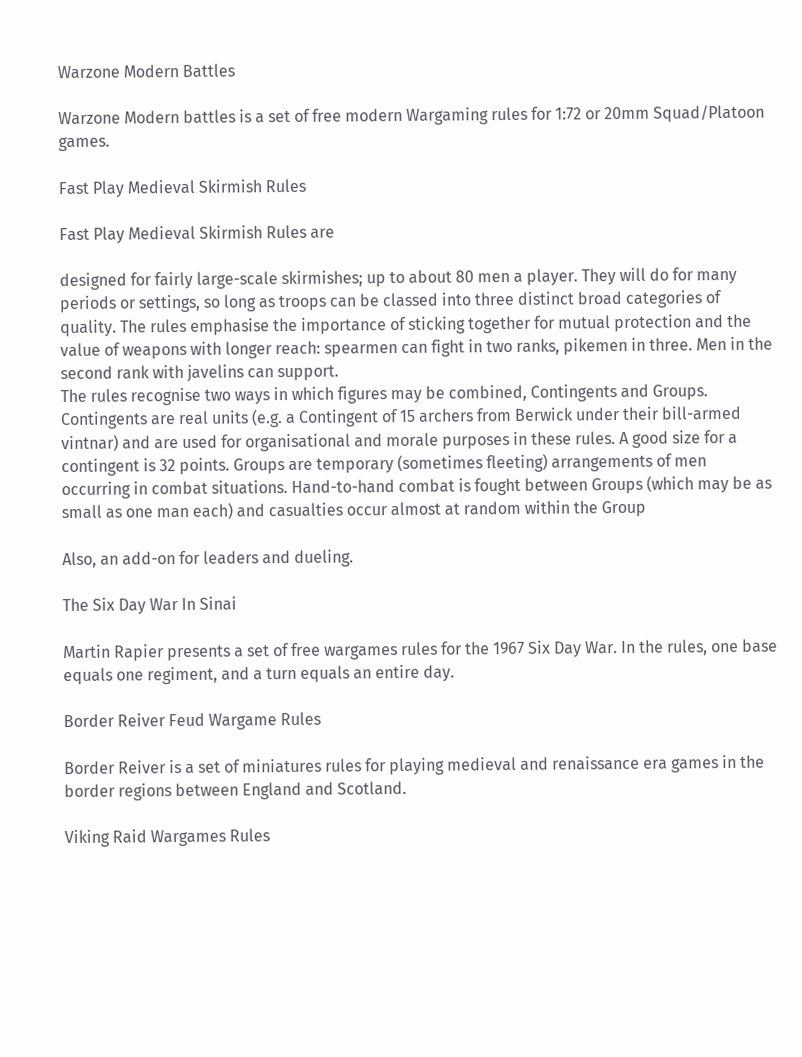Warzone Modern Battles

Warzone Modern battles is a set of free modern Wargaming rules for 1:72 or 20mm Squad/Platoon games.

Fast Play Medieval Skirmish Rules

Fast Play Medieval Skirmish Rules are

designed for fairly large-scale skirmishes; up to about 80 men a player. They will do for many periods or settings, so long as troops can be classed into three distinct broad categories of quality. The rules emphasise the importance of sticking together for mutual protection and the value of weapons with longer reach: spearmen can fight in two ranks, pikemen in three. Men in the second rank with javelins can support.
The rules recognise two ways in which figures may be combined, Contingents and Groups. Contingents are real units (e.g. a Contingent of 15 archers from Berwick under their bill-armed vintnar) and are used for organisational and morale purposes in these rules. A good size for a contingent is 32 points. Groups are temporary (sometimes fleeting) arrangements of men occurring in combat situations. Hand-to-hand combat is fought between Groups (which may be as small as one man each) and casualties occur almost at random within the Group

Also, an add-on for leaders and dueling.

The Six Day War In Sinai

Martin Rapier presents a set of free wargames rules for the 1967 Six Day War. In the rules, one base equals one regiment, and a turn equals an entire day.

Border Reiver Feud Wargame Rules

Border Reiver is a set of miniatures rules for playing medieval and renaissance era games in the border regions between England and Scotland.

Viking Raid Wargames Rules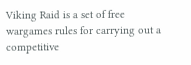Viking Raid is a set of free wargames rules for carrying out a competitive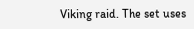Viking raid. The set uses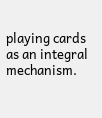playing cards as an integral mechanism.